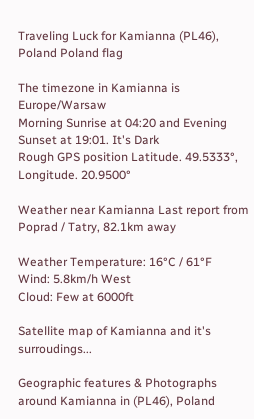Traveling Luck for Kamianna (PL46), Poland Poland flag

The timezone in Kamianna is Europe/Warsaw
Morning Sunrise at 04:20 and Evening Sunset at 19:01. It's Dark
Rough GPS position Latitude. 49.5333°, Longitude. 20.9500°

Weather near Kamianna Last report from Poprad / Tatry, 82.1km away

Weather Temperature: 16°C / 61°F
Wind: 5.8km/h West
Cloud: Few at 6000ft

Satellite map of Kamianna and it's surroudings...

Geographic features & Photographs around Kamianna in (PL46), Poland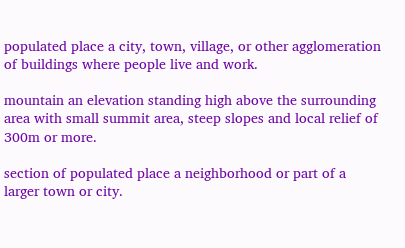populated place a city, town, village, or other agglomeration of buildings where people live and work.

mountain an elevation standing high above the surrounding area with small summit area, steep slopes and local relief of 300m or more.

section of populated place a neighborhood or part of a larger town or city.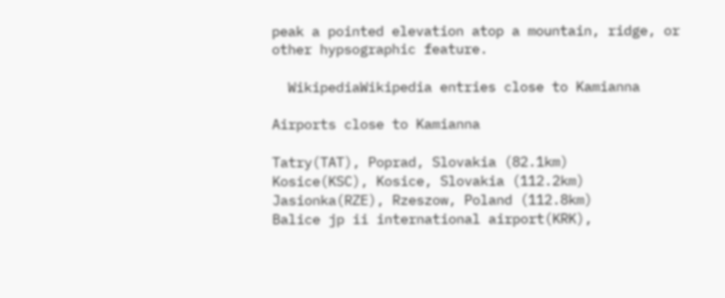peak a pointed elevation atop a mountain, ridge, or other hypsographic feature.

  WikipediaWikipedia entries close to Kamianna

Airports close to Kamianna

Tatry(TAT), Poprad, Slovakia (82.1km)
Kosice(KSC), Kosice, Slovakia (112.2km)
Jasionka(RZE), Rzeszow, Poland (112.8km)
Balice jp ii international airport(KRK),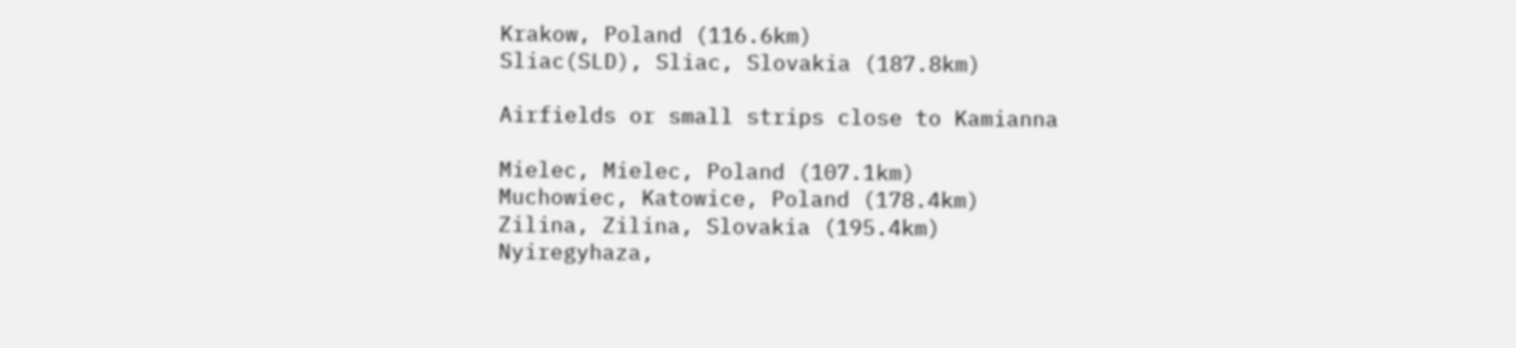Krakow, Poland (116.6km)
Sliac(SLD), Sliac, Slovakia (187.8km)

Airfields or small strips close to Kamianna

Mielec, Mielec, Poland (107.1km)
Muchowiec, Katowice, Poland (178.4km)
Zilina, Zilina, Slovakia (195.4km)
Nyiregyhaza,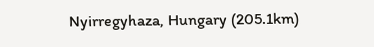Nyirregyhaza, Hungary (205.1km)